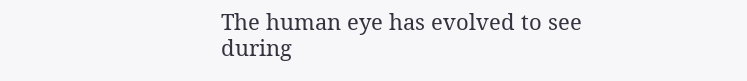The human eye has evolved to see during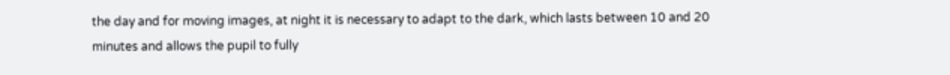the day and for moving images, at night it is necessary to adapt to the dark, which lasts between 10 and 20 minutes and allows the pupil to fully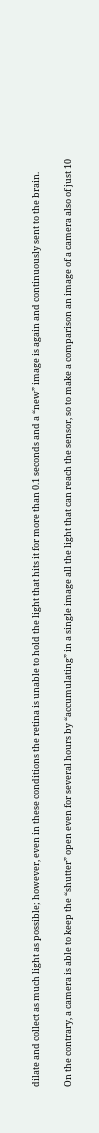dilate and collect as much light as possible; however, even in these conditions the retina is unable to hold the light that hits it for more than 0.1 seconds and a “new” image is again and continuously sent to the brain.

On the contrary, a camera is able to keep the “shutter” open even for several hours by “accumulating” in a single image all the light that can reach the sensor, so to make a comparison an image of a camera also of just 10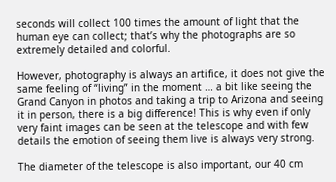seconds will collect 100 times the amount of light that the human eye can collect; that’s why the photographs are so extremely detailed and colorful.

However, photography is always an artifice, it does not give the same feeling of “living” in the moment … a bit like seeing the Grand Canyon in photos and taking a trip to Arizona and seeing it in person, there is a big difference! This is why even if only very faint images can be seen at the telescope and with few details the emotion of seeing them live is always very strong.

The diameter of the telescope is also important, our 40 cm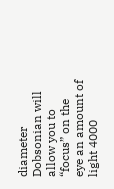diameter Dobsonian will allow you to “focus” on the eye an amount of light 4000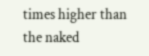times higher than the naked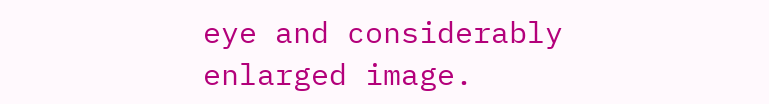eye and considerably enlarged image.